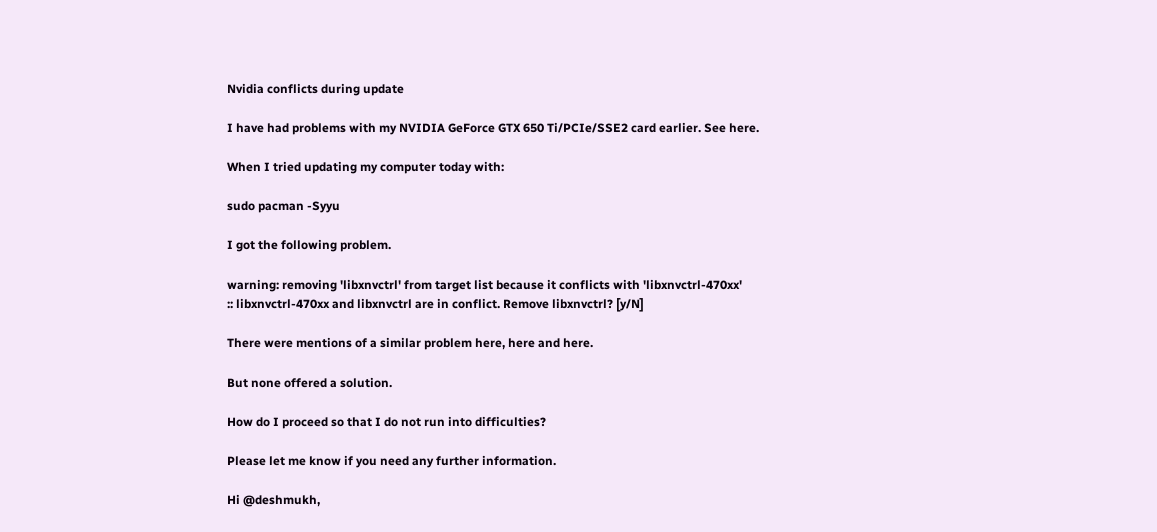Nvidia conflicts during update

I have had problems with my NVIDIA GeForce GTX 650 Ti/PCIe/SSE2 card earlier. See here.

When I tried updating my computer today with:

sudo pacman -Syyu

I got the following problem.

warning: removing 'libxnvctrl' from target list because it conflicts with 'libxnvctrl-470xx'
:: libxnvctrl-470xx and libxnvctrl are in conflict. Remove libxnvctrl? [y/N]

There were mentions of a similar problem here, here and here.

But none offered a solution.

How do I proceed so that I do not run into difficulties?

Please let me know if you need any further information.

Hi @deshmukh,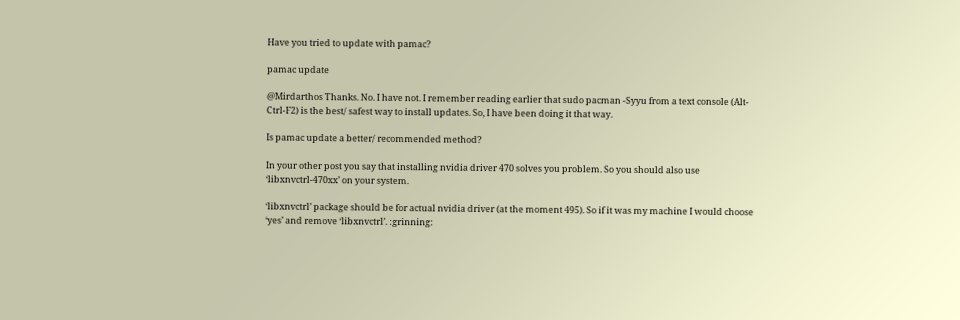Have you tried to update with pamac?

pamac update

@Mirdarthos Thanks. No. I have not. I remember reading earlier that sudo pacman -Syyu from a text console (Alt-Ctrl-F2) is the best/ safest way to install updates. So, I have been doing it that way.

Is pamac update a better/ recommended method?

In your other post you say that installing nvidia driver 470 solves you problem. So you should also use ‘libxnvctrl-470xx’ on your system.

‘libxnvctrl’ package should be for actual nvidia driver (at the moment 495). So if it was my machine I would choose ‘yes’ and remove ‘libxnvctrl’. :grinning: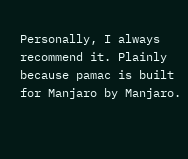Personally, I always recommend it. Plainly because pamac is built for Manjaro by Manjaro.